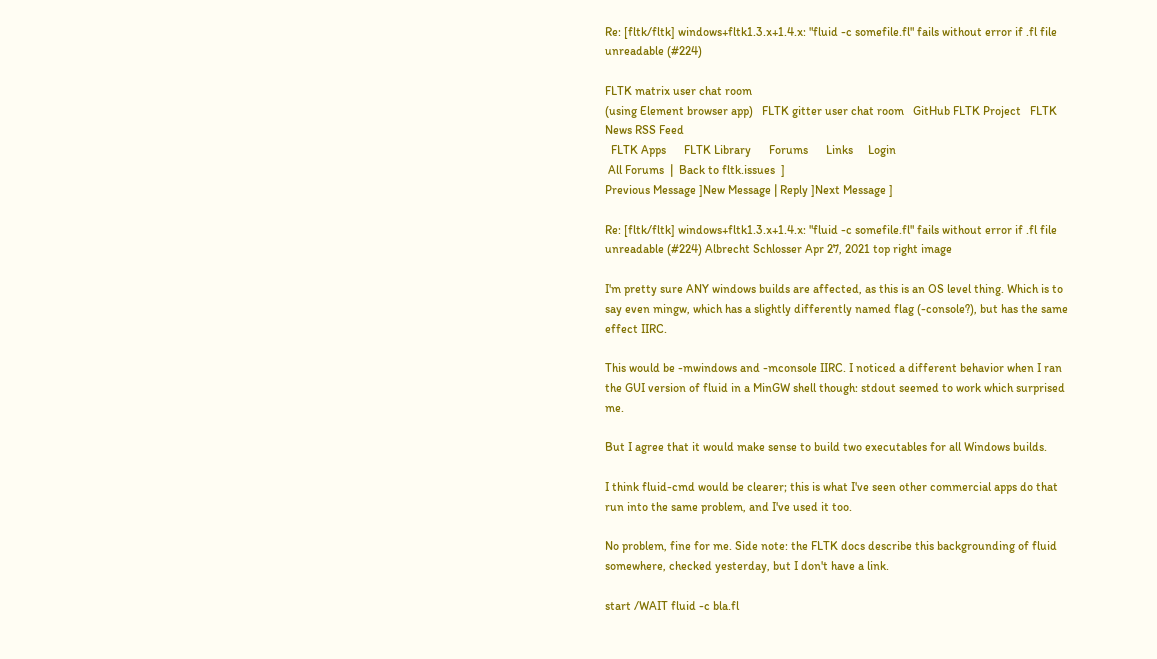Re: [fltk/fltk] windows+fltk1.3.x+1.4.x: "fluid -c somefile.fl" fails without error if .fl file unreadable (#224)

FLTK matrix user chat room
(using Element browser app)   FLTK gitter user chat room   GitHub FLTK Project   FLTK News RSS Feed
  FLTK Apps      FLTK Library      Forums      Links     Login
 All Forums  |  Back to fltk.issues  ]
Previous Message ]New Message | Reply ]Next Message ]

Re: [fltk/fltk] windows+fltk1.3.x+1.4.x: "fluid -c somefile.fl" fails without error if .fl file unreadable (#224) Albrecht Schlosser Apr 27, 2021 top right image

I'm pretty sure ANY windows builds are affected, as this is an OS level thing. Which is to say even mingw, which has a slightly differently named flag (-console?), but has the same effect IIRC.

This would be -mwindows and -mconsole IIRC. I noticed a different behavior when I ran the GUI version of fluid in a MinGW shell though: stdout seemed to work which surprised me.

But I agree that it would make sense to build two executables for all Windows builds.

I think fluid-cmd would be clearer; this is what I've seen other commercial apps do that run into the same problem, and I've used it too.

No problem, fine for me. Side note: the FLTK docs describe this backgrounding of fluid somewhere, checked yesterday, but I don't have a link.

start /WAIT fluid -c bla.fl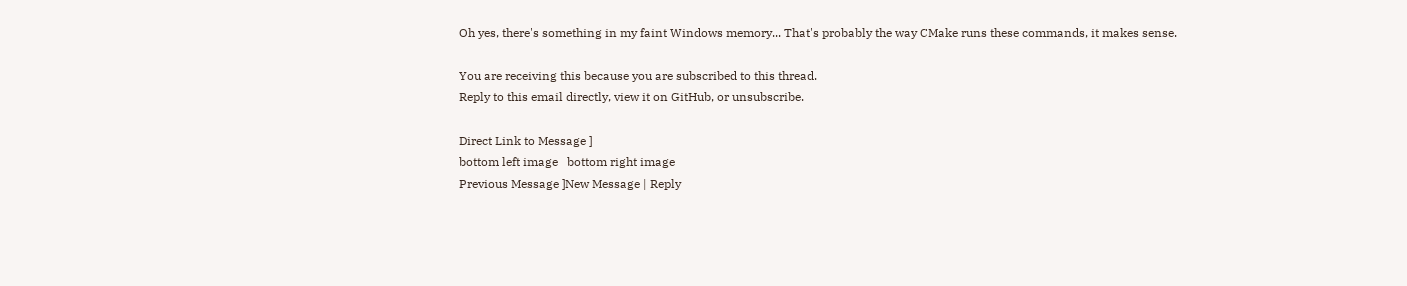Oh yes, there's something in my faint Windows memory... That's probably the way CMake runs these commands, it makes sense.

You are receiving this because you are subscribed to this thread.
Reply to this email directly, view it on GitHub, or unsubscribe.

Direct Link to Message ]
bottom left image   bottom right image
Previous Message ]New Message | Reply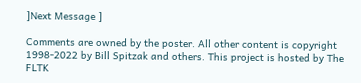]Next Message ]

Comments are owned by the poster. All other content is copyright 1998-2022 by Bill Spitzak and others. This project is hosted by The FLTK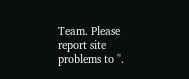Team. Please report site problems to ''.